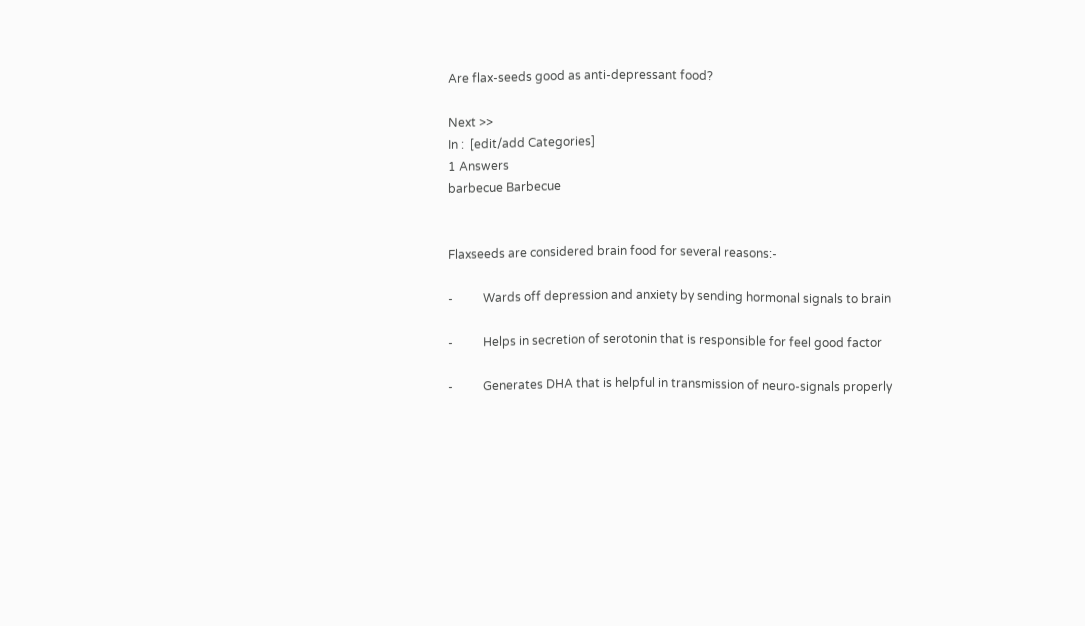Are flax-seeds good as anti-depressant food?

Next >>
In :  [edit/add Categories]
1 Answers
barbecue Barbecue


Flaxseeds are considered brain food for several reasons:-

-          Wards off depression and anxiety by sending hormonal signals to brain

-          Helps in secretion of serotonin that is responsible for feel good factor

-          Generates DHA that is helpful in transmission of neuro-signals properly